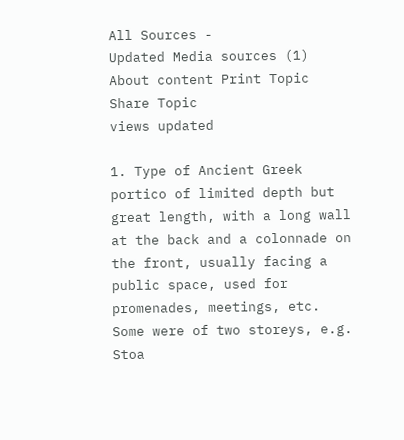All Sources -
Updated Media sources (1) About content Print Topic Share Topic
views updated

1. Type of Ancient Greek portico of limited depth but great length, with a long wall at the back and a colonnade on the front, usually facing a public space, used for promenades, meetings, etc. Some were of two storeys, e.g. Stoa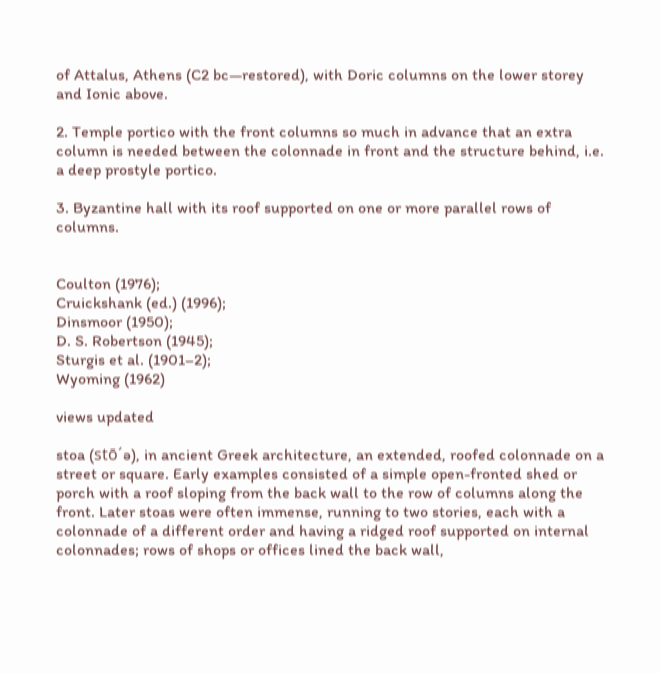of Attalus, Athens (C2 bc—restored), with Doric columns on the lower storey and Ionic above.

2. Temple portico with the front columns so much in advance that an extra column is needed between the colonnade in front and the structure behind, i.e. a deep prostyle portico.

3. Byzantine hall with its roof supported on one or more parallel rows of columns.


Coulton (1976);
Cruickshank (ed.) (1996);
Dinsmoor (1950);
D. S. Robertson (1945);
Sturgis et al. (1901–2);
Wyoming (1962)

views updated

stoa (stō´ə), in ancient Greek architecture, an extended, roofed colonnade on a street or square. Early examples consisted of a simple open-fronted shed or porch with a roof sloping from the back wall to the row of columns along the front. Later stoas were often immense, running to two stories, each with a colonnade of a different order and having a ridged roof supported on internal colonnades; rows of shops or offices lined the back wall,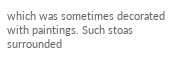which was sometimes decorated with paintings. Such stoas surrounded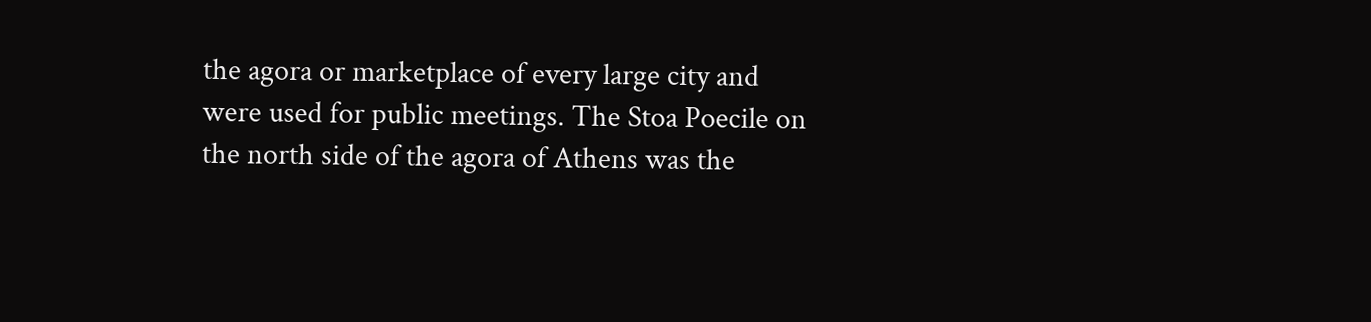the agora or marketplace of every large city and were used for public meetings. The Stoa Poecile on the north side of the agora of Athens was the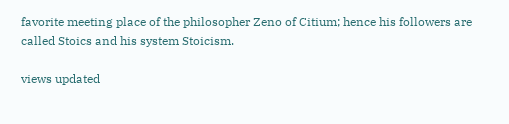favorite meeting place of the philosopher Zeno of Citium; hence his followers are called Stoics and his system Stoicism.

views updated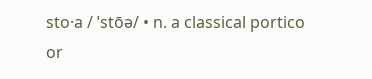sto·a / ˈstōə/ • n. a classical portico or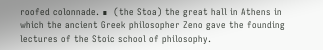roofed colonnade. ∎  (the Stoa) the great hall in Athens in which the ancient Greek philosopher Zeno gave the founding lectures of the Stoic school of philosophy.